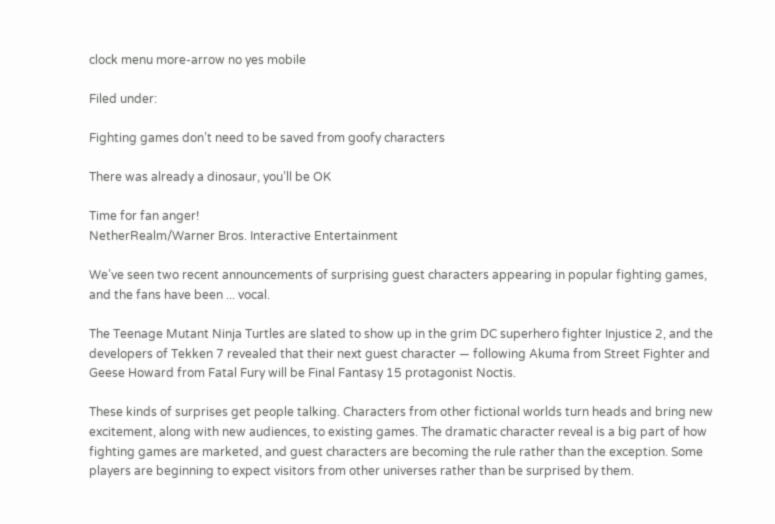clock menu more-arrow no yes mobile

Filed under:

Fighting games don’t need to be saved from goofy characters

There was already a dinosaur, you’ll be OK

Time for fan anger!
NetherRealm/Warner Bros. Interactive Entertainment

We’ve seen two recent announcements of surprising guest characters appearing in popular fighting games, and the fans have been ... vocal.

The Teenage Mutant Ninja Turtles are slated to show up in the grim DC superhero fighter Injustice 2, and the developers of Tekken 7 revealed that their next guest character — following Akuma from Street Fighter and Geese Howard from Fatal Fury will be Final Fantasy 15 protagonist Noctis.

These kinds of surprises get people talking. Characters from other fictional worlds turn heads and bring new excitement, along with new audiences, to existing games. The dramatic character reveal is a big part of how fighting games are marketed, and guest characters are becoming the rule rather than the exception. Some players are beginning to expect visitors from other universes rather than be surprised by them.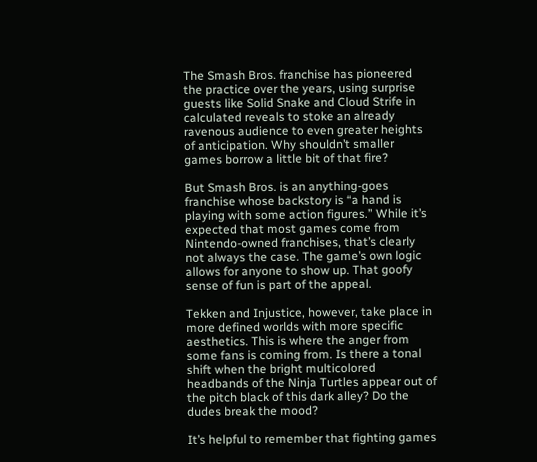The Smash Bros. franchise has pioneered the practice over the years, using surprise guests like Solid Snake and Cloud Strife in calculated reveals to stoke an already ravenous audience to even greater heights of anticipation. Why shouldn’t smaller games borrow a little bit of that fire?

But Smash Bros. is an anything-goes franchise whose backstory is “a hand is playing with some action figures.” While it’s expected that most games come from Nintendo-owned franchises, that’s clearly not always the case. The game’s own logic allows for anyone to show up. That goofy sense of fun is part of the appeal.

Tekken and Injustice, however, take place in more defined worlds with more specific aesthetics. This is where the anger from some fans is coming from. Is there a tonal shift when the bright multicolored headbands of the Ninja Turtles appear out of the pitch black of this dark alley? Do the dudes break the mood?

It’s helpful to remember that fighting games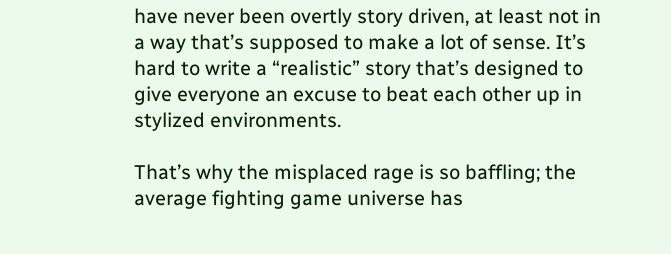have never been overtly story driven, at least not in a way that’s supposed to make a lot of sense. It’s hard to write a “realistic” story that’s designed to give everyone an excuse to beat each other up in stylized environments.

That’s why the misplaced rage is so baffling; the average fighting game universe has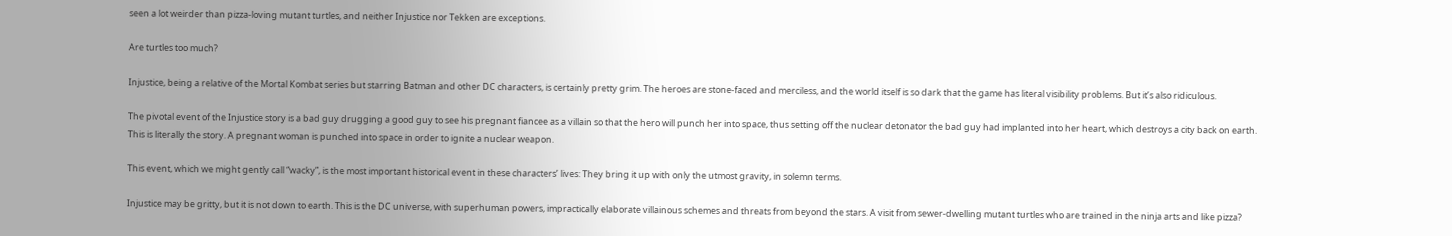seen a lot weirder than pizza-loving mutant turtles, and neither Injustice nor Tekken are exceptions.

Are turtles too much?

Injustice, being a relative of the Mortal Kombat series but starring Batman and other DC characters, is certainly pretty grim. The heroes are stone-faced and merciless, and the world itself is so dark that the game has literal visibility problems. But it’s also ridiculous.

The pivotal event of the Injustice story is a bad guy drugging a good guy to see his pregnant fiancee as a villain so that the hero will punch her into space, thus setting off the nuclear detonator the bad guy had implanted into her heart, which destroys a city back on earth. This is literally the story. A pregnant woman is punched into space in order to ignite a nuclear weapon.

This event, which we might gently call “wacky”, is the most important historical event in these characters’ lives: They bring it up with only the utmost gravity, in solemn terms.

Injustice may be gritty, but it is not down to earth. This is the DC universe, with superhuman powers, impractically elaborate villainous schemes and threats from beyond the stars. A visit from sewer-dwelling mutant turtles who are trained in the ninja arts and like pizza?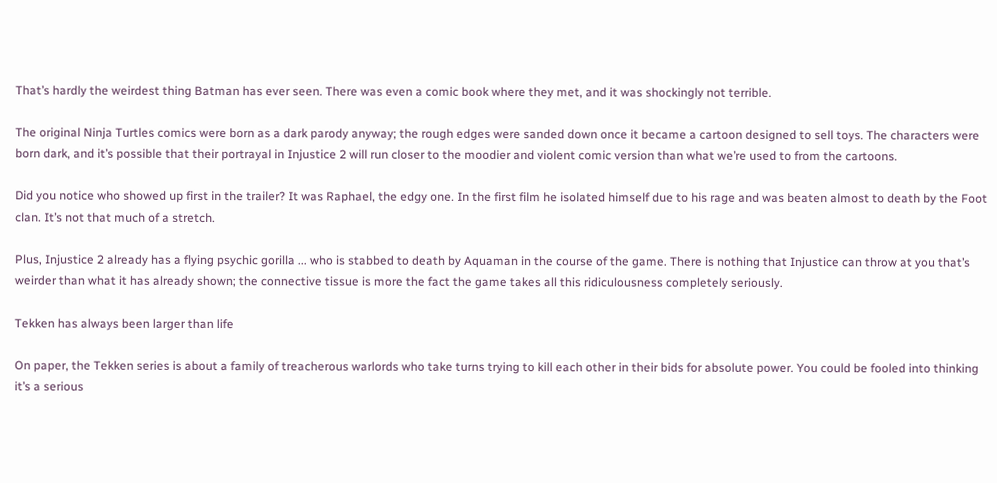That’s hardly the weirdest thing Batman has ever seen. There was even a comic book where they met, and it was shockingly not terrible.

The original Ninja Turtles comics were born as a dark parody anyway; the rough edges were sanded down once it became a cartoon designed to sell toys. The characters were born dark, and it’s possible that their portrayal in Injustice 2 will run closer to the moodier and violent comic version than what we’re used to from the cartoons.

Did you notice who showed up first in the trailer? It was Raphael, the edgy one. In the first film he isolated himself due to his rage and was beaten almost to death by the Foot clan. It’s not that much of a stretch.

Plus, Injustice 2 already has a flying psychic gorilla ... who is stabbed to death by Aquaman in the course of the game. There is nothing that Injustice can throw at you that’s weirder than what it has already shown; the connective tissue is more the fact the game takes all this ridiculousness completely seriously.

Tekken has always been larger than life

On paper, the Tekken series is about a family of treacherous warlords who take turns trying to kill each other in their bids for absolute power. You could be fooled into thinking it’s a serious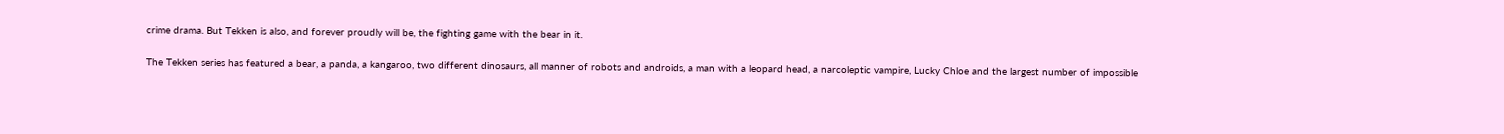crime drama. But Tekken is also, and forever proudly will be, the fighting game with the bear in it.

The Tekken series has featured a bear, a panda, a kangaroo, two different dinosaurs, all manner of robots and androids, a man with a leopard head, a narcoleptic vampire, Lucky Chloe and the largest number of impossible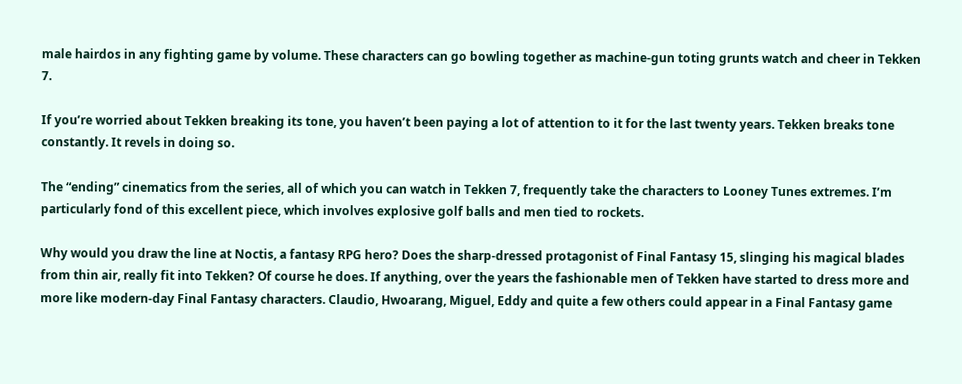male hairdos in any fighting game by volume. These characters can go bowling together as machine-gun toting grunts watch and cheer in Tekken 7.

If you’re worried about Tekken breaking its tone, you haven’t been paying a lot of attention to it for the last twenty years. Tekken breaks tone constantly. It revels in doing so.

The “ending” cinematics from the series, all of which you can watch in Tekken 7, frequently take the characters to Looney Tunes extremes. I’m particularly fond of this excellent piece, which involves explosive golf balls and men tied to rockets.

Why would you draw the line at Noctis, a fantasy RPG hero? Does the sharp-dressed protagonist of Final Fantasy 15, slinging his magical blades from thin air, really fit into Tekken? Of course he does. If anything, over the years the fashionable men of Tekken have started to dress more and more like modern-day Final Fantasy characters. Claudio, Hwoarang, Miguel, Eddy and quite a few others could appear in a Final Fantasy game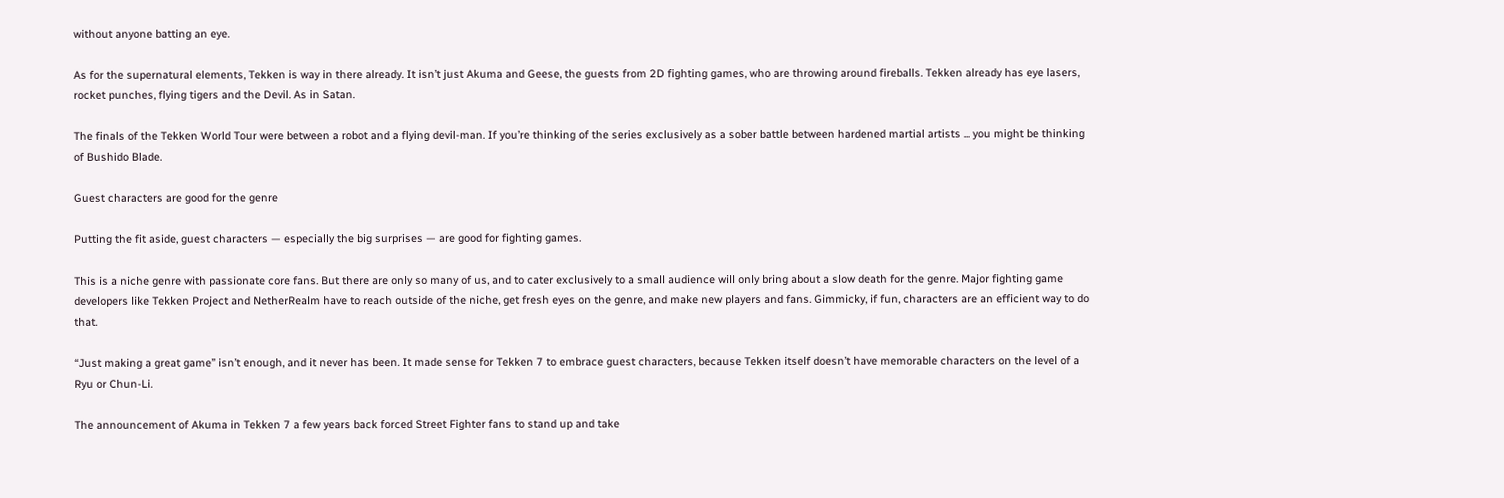without anyone batting an eye.

As for the supernatural elements, Tekken is way in there already. It isn’t just Akuma and Geese, the guests from 2D fighting games, who are throwing around fireballs. Tekken already has eye lasers, rocket punches, flying tigers and the Devil. As in Satan.

The finals of the Tekken World Tour were between a robot and a flying devil-man. If you’re thinking of the series exclusively as a sober battle between hardened martial artists ... you might be thinking of Bushido Blade.

Guest characters are good for the genre

Putting the fit aside, guest characters — especially the big surprises — are good for fighting games.

This is a niche genre with passionate core fans. But there are only so many of us, and to cater exclusively to a small audience will only bring about a slow death for the genre. Major fighting game developers like Tekken Project and NetherRealm have to reach outside of the niche, get fresh eyes on the genre, and make new players and fans. Gimmicky, if fun, characters are an efficient way to do that.

“Just making a great game” isn’t enough, and it never has been. It made sense for Tekken 7 to embrace guest characters, because Tekken itself doesn’t have memorable characters on the level of a Ryu or Chun-Li.

The announcement of Akuma in Tekken 7 a few years back forced Street Fighter fans to stand up and take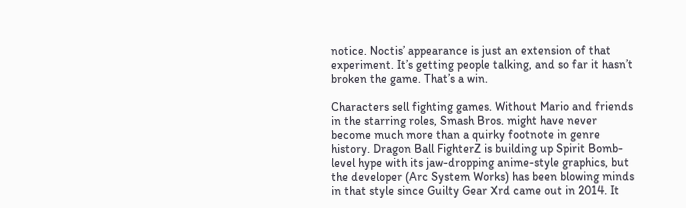notice. Noctis’ appearance is just an extension of that experiment. It’s getting people talking, and so far it hasn’t broken the game. That’s a win.

Characters sell fighting games. Without Mario and friends in the starring roles, Smash Bros. might have never become much more than a quirky footnote in genre history. Dragon Ball FighterZ is building up Spirit Bomb-level hype with its jaw-dropping anime-style graphics, but the developer (Arc System Works) has been blowing minds in that style since Guilty Gear Xrd came out in 2014. It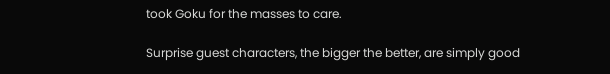took Goku for the masses to care.

Surprise guest characters, the bigger the better, are simply good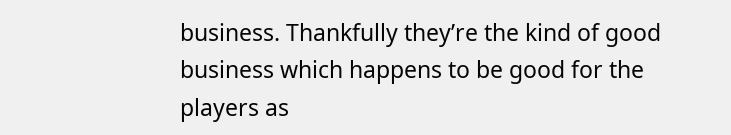business. Thankfully they’re the kind of good business which happens to be good for the players as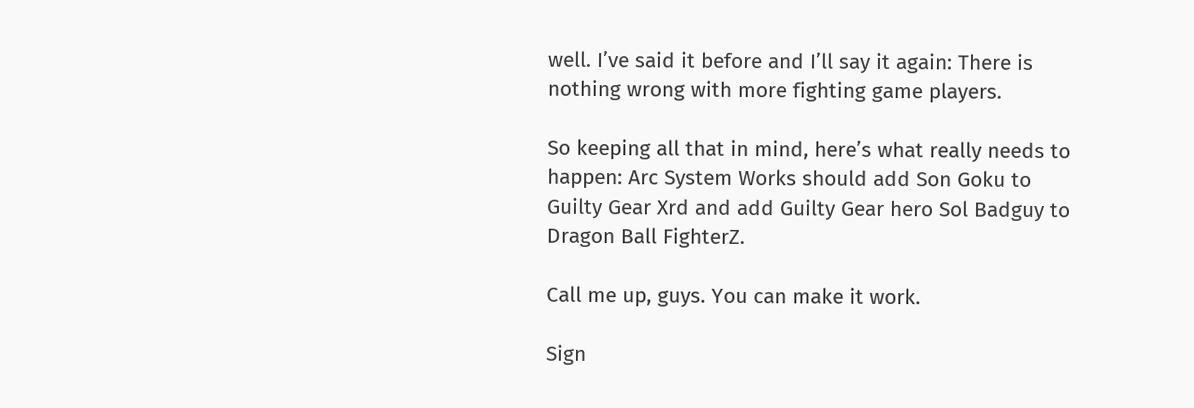well. I’ve said it before and I’ll say it again: There is nothing wrong with more fighting game players.

So keeping all that in mind, here’s what really needs to happen: Arc System Works should add Son Goku to Guilty Gear Xrd and add Guilty Gear hero Sol Badguy to Dragon Ball FighterZ.

Call me up, guys. You can make it work.

Sign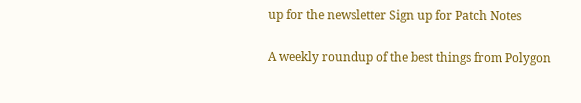up for the newsletter Sign up for Patch Notes

A weekly roundup of the best things from Polygon